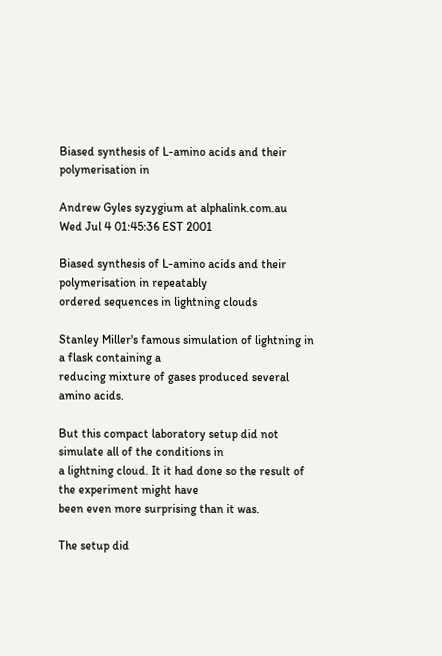Biased synthesis of L-amino acids and their polymerisation in

Andrew Gyles syzygium at alphalink.com.au
Wed Jul 4 01:45:36 EST 2001

Biased synthesis of L-amino acids and their polymerisation in repeatably
ordered sequences in lightning clouds

Stanley Miller's famous simulation of lightning in a flask containing a
reducing mixture of gases produced several amino acids.

But this compact laboratory setup did not simulate all of the conditions in
a lightning cloud. It it had done so the result of the experiment might have
been even more surprising than it was.

The setup did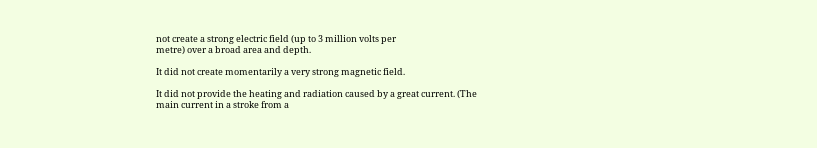not create a strong electric field (up to 3 million volts per
metre) over a broad area and depth.

It did not create momentarily a very strong magnetic field.

It did not provide the heating and radiation caused by a great current. (The
main current in a stroke from a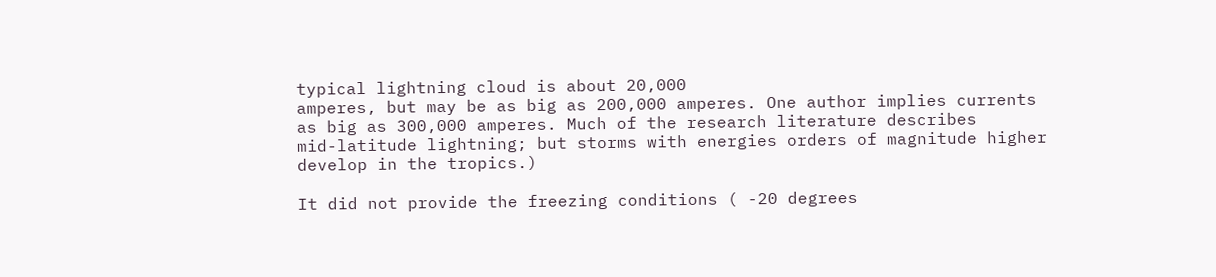typical lightning cloud is about 20,000
amperes, but may be as big as 200,000 amperes. One author implies currents
as big as 300,000 amperes. Much of the research literature describes
mid-latitude lightning; but storms with energies orders of magnitude higher
develop in the tropics.)

It did not provide the freezing conditions ( -20 degrees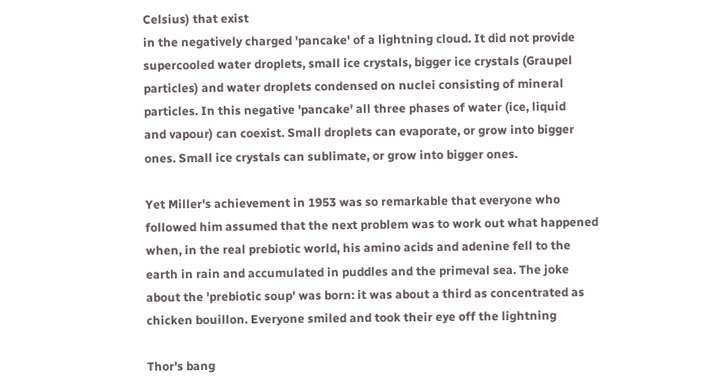Celsius) that exist
in the negatively charged 'pancake' of a lightning cloud. It did not provide
supercooled water droplets, small ice crystals, bigger ice crystals (Graupel
particles) and water droplets condensed on nuclei consisting of mineral
particles. In this negative 'pancake' all three phases of water (ice, liquid
and vapour) can coexist. Small droplets can evaporate, or grow into bigger
ones. Small ice crystals can sublimate, or grow into bigger ones.

Yet Miller's achievement in 1953 was so remarkable that everyone who
followed him assumed that the next problem was to work out what happened
when, in the real prebiotic world, his amino acids and adenine fell to the
earth in rain and accumulated in puddles and the primeval sea. The joke
about the 'prebiotic soup' was born: it was about a third as concentrated as
chicken bouillon. Everyone smiled and took their eye off the lightning

Thor's bang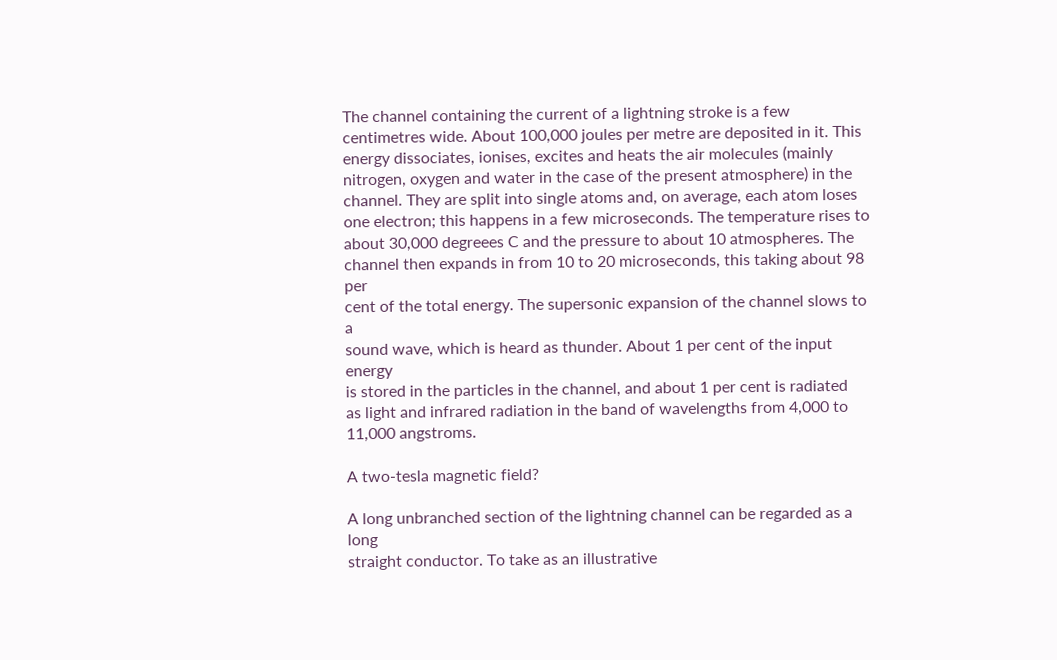The channel containing the current of a lightning stroke is a few
centimetres wide. About 100,000 joules per metre are deposited in it. This
energy dissociates, ionises, excites and heats the air molecules (mainly
nitrogen, oxygen and water in the case of the present atmosphere) in the
channel. They are split into single atoms and, on average, each atom loses
one electron; this happens in a few microseconds. The temperature rises to
about 30,000 degreees C and the pressure to about 10 atmospheres. The
channel then expands in from 10 to 20 microseconds, this taking about 98 per
cent of the total energy. The supersonic expansion of the channel slows to a
sound wave, which is heard as thunder. About 1 per cent of the input energy
is stored in the particles in the channel, and about 1 per cent is radiated
as light and infrared radiation in the band of wavelengths from 4,000 to
11,000 angstroms.

A two-tesla magnetic field?

A long unbranched section of the lightning channel can be regarded as a long
straight conductor. To take as an illustrative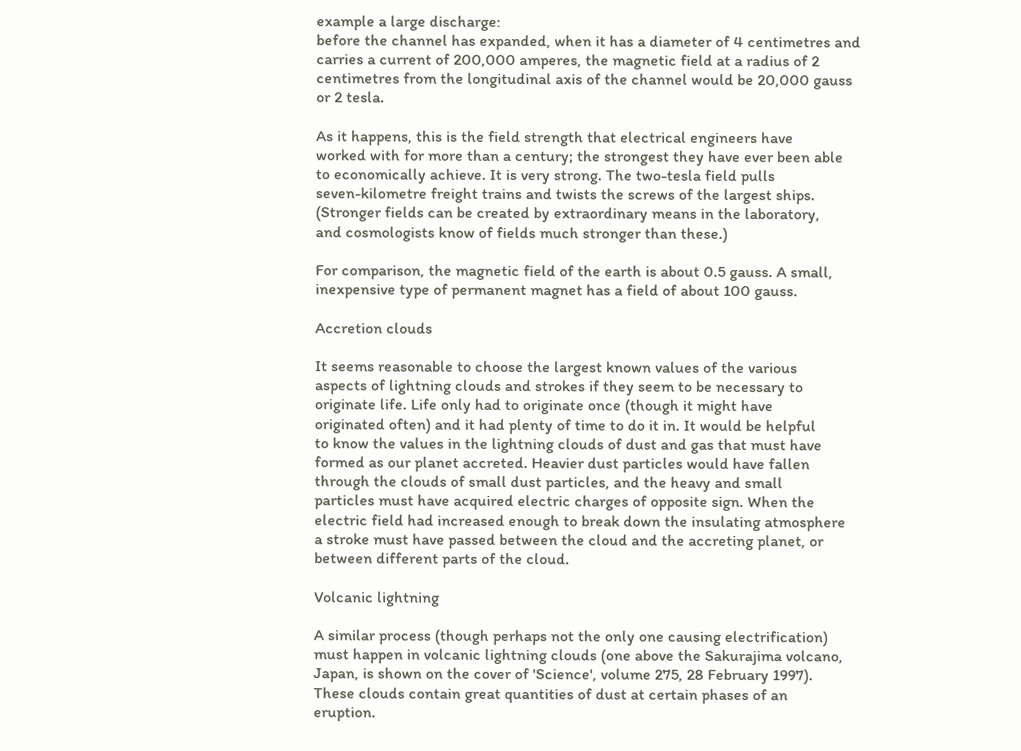example a large discharge:
before the channel has expanded, when it has a diameter of 4 centimetres and
carries a current of 200,000 amperes, the magnetic field at a radius of 2
centimetres from the longitudinal axis of the channel would be 20,000 gauss
or 2 tesla.

As it happens, this is the field strength that electrical engineers have
worked with for more than a century; the strongest they have ever been able
to economically achieve. It is very strong. The two-tesla field pulls
seven-kilometre freight trains and twists the screws of the largest ships.
(Stronger fields can be created by extraordinary means in the laboratory,
and cosmologists know of fields much stronger than these.)

For comparison, the magnetic field of the earth is about 0.5 gauss. A small,
inexpensive type of permanent magnet has a field of about 100 gauss.

Accretion clouds

It seems reasonable to choose the largest known values of the various
aspects of lightning clouds and strokes if they seem to be necessary to
originate life. Life only had to originate once (though it might have
originated often) and it had plenty of time to do it in. It would be helpful
to know the values in the lightning clouds of dust and gas that must have
formed as our planet accreted. Heavier dust particles would have fallen
through the clouds of small dust particles, and the heavy and small
particles must have acquired electric charges of opposite sign. When the
electric field had increased enough to break down the insulating atmosphere
a stroke must have passed between the cloud and the accreting planet, or
between different parts of the cloud.

Volcanic lightning

A similar process (though perhaps not the only one causing electrification)
must happen in volcanic lightning clouds (one above the Sakurajima volcano,
Japan, is shown on the cover of 'Science', volume 275, 28 February 1997).
These clouds contain great quantities of dust at certain phases of an
eruption.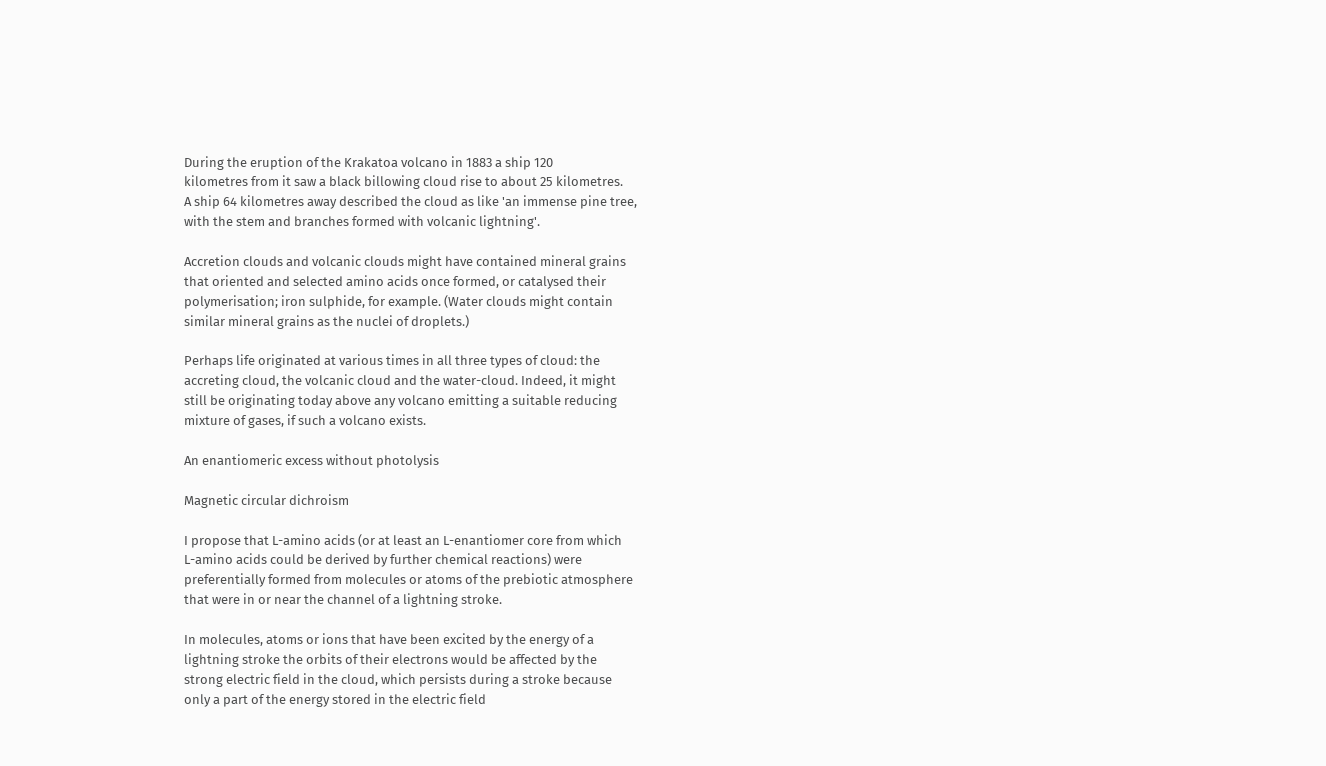During the eruption of the Krakatoa volcano in 1883 a ship 120
kilometres from it saw a black billowing cloud rise to about 25 kilometres.
A ship 64 kilometres away described the cloud as like 'an immense pine tree,
with the stem and branches formed with volcanic lightning'.

Accretion clouds and volcanic clouds might have contained mineral grains
that oriented and selected amino acids once formed, or catalysed their
polymerisation; iron sulphide, for example. (Water clouds might contain
similar mineral grains as the nuclei of droplets.)

Perhaps life originated at various times in all three types of cloud: the
accreting cloud, the volcanic cloud and the water-cloud. Indeed, it might
still be originating today above any volcano emitting a suitable reducing
mixture of gases, if such a volcano exists.

An enantiomeric excess without photolysis

Magnetic circular dichroism

I propose that L-amino acids (or at least an L-enantiomer core from which
L-amino acids could be derived by further chemical reactions) were
preferentially formed from molecules or atoms of the prebiotic atmosphere
that were in or near the channel of a lightning stroke.

In molecules, atoms or ions that have been excited by the energy of a
lightning stroke the orbits of their electrons would be affected by the
strong electric field in the cloud, which persists during a stroke because
only a part of the energy stored in the electric field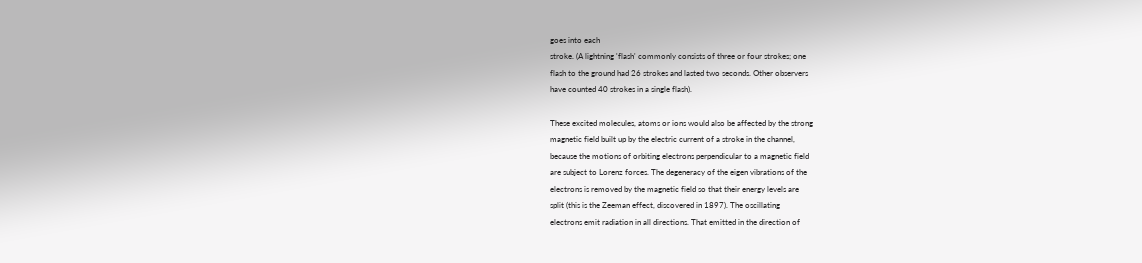goes into each
stroke. (A lightning 'flash' commonly consists of three or four strokes; one
flash to the ground had 26 strokes and lasted two seconds. Other observers
have counted 40 strokes in a single flash).

These excited molecules, atoms or ions would also be affected by the strong
magnetic field built up by the electric current of a stroke in the channel,
because the motions of orbiting electrons perpendicular to a magnetic field
are subject to Lorenz forces. The degeneracy of the eigen vibrations of the
electrons is removed by the magnetic field so that their energy levels are
split (this is the Zeeman effect, discovered in 1897). The oscillating
electrons emit radiation in all directions. That emitted in the direction of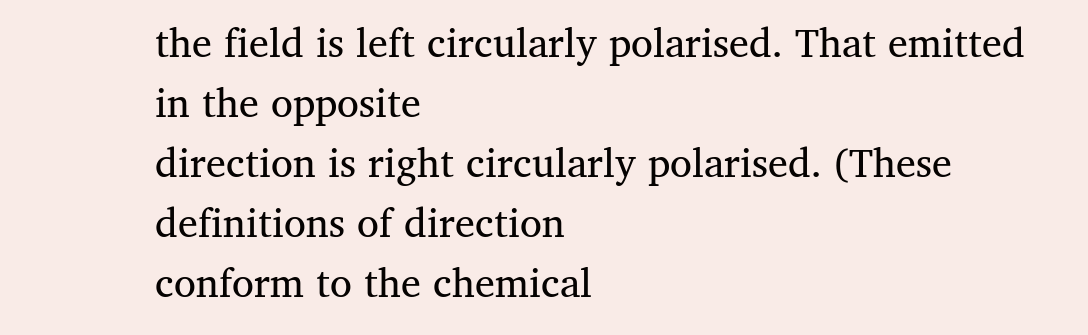the field is left circularly polarised. That emitted in the opposite
direction is right circularly polarised. (These definitions of direction
conform to the chemical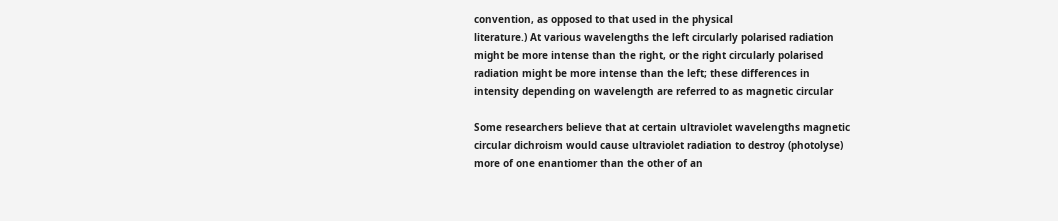convention, as opposed to that used in the physical
literature.) At various wavelengths the left circularly polarised radiation
might be more intense than the right, or the right circularly polarised
radiation might be more intense than the left; these differences in
intensity depending on wavelength are referred to as magnetic circular

Some researchers believe that at certain ultraviolet wavelengths magnetic
circular dichroism would cause ultraviolet radiation to destroy (photolyse)
more of one enantiomer than the other of an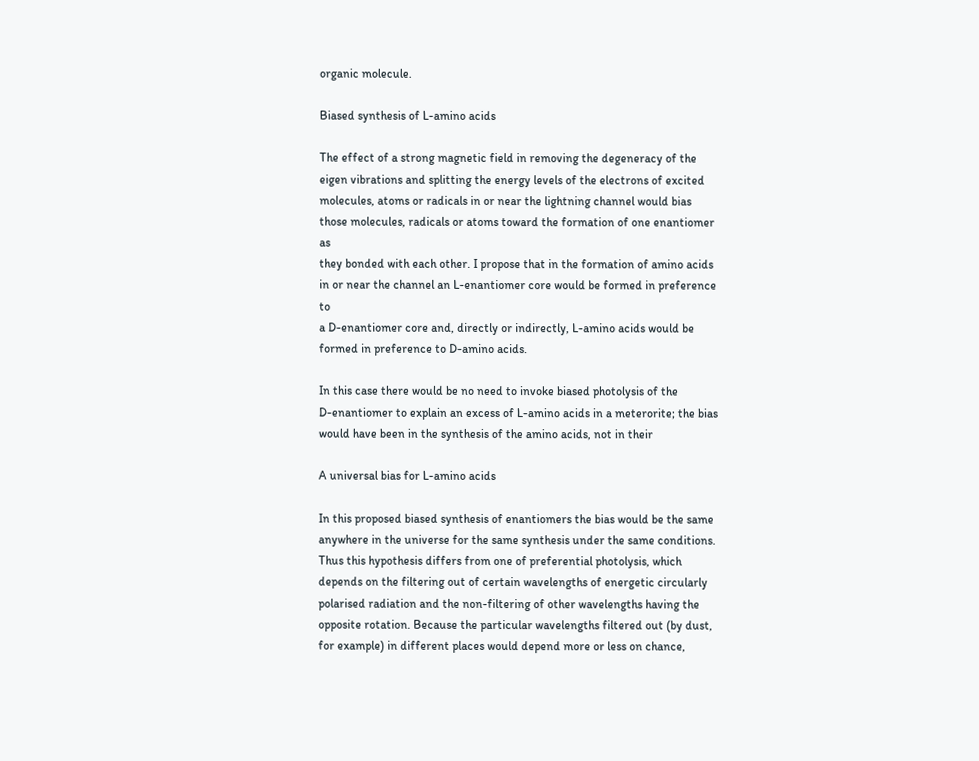organic molecule.

Biased synthesis of L-amino acids

The effect of a strong magnetic field in removing the degeneracy of the
eigen vibrations and splitting the energy levels of the electrons of excited
molecules, atoms or radicals in or near the lightning channel would bias
those molecules, radicals or atoms toward the formation of one enantiomer as
they bonded with each other. I propose that in the formation of amino acids
in or near the channel an L-enantiomer core would be formed in preference to
a D-enantiomer core and, directly or indirectly, L-amino acids would be
formed in preference to D-amino acids.

In this case there would be no need to invoke biased photolysis of the
D-enantiomer to explain an excess of L-amino acids in a meterorite; the bias
would have been in the synthesis of the amino acids, not in their

A universal bias for L-amino acids

In this proposed biased synthesis of enantiomers the bias would be the same
anywhere in the universe for the same synthesis under the same conditions.
Thus this hypothesis differs from one of preferential photolysis, which
depends on the filtering out of certain wavelengths of energetic circularly
polarised radiation and the non-filtering of other wavelengths having the
opposite rotation. Because the particular wavelengths filtered out (by dust,
for example) in different places would depend more or less on chance,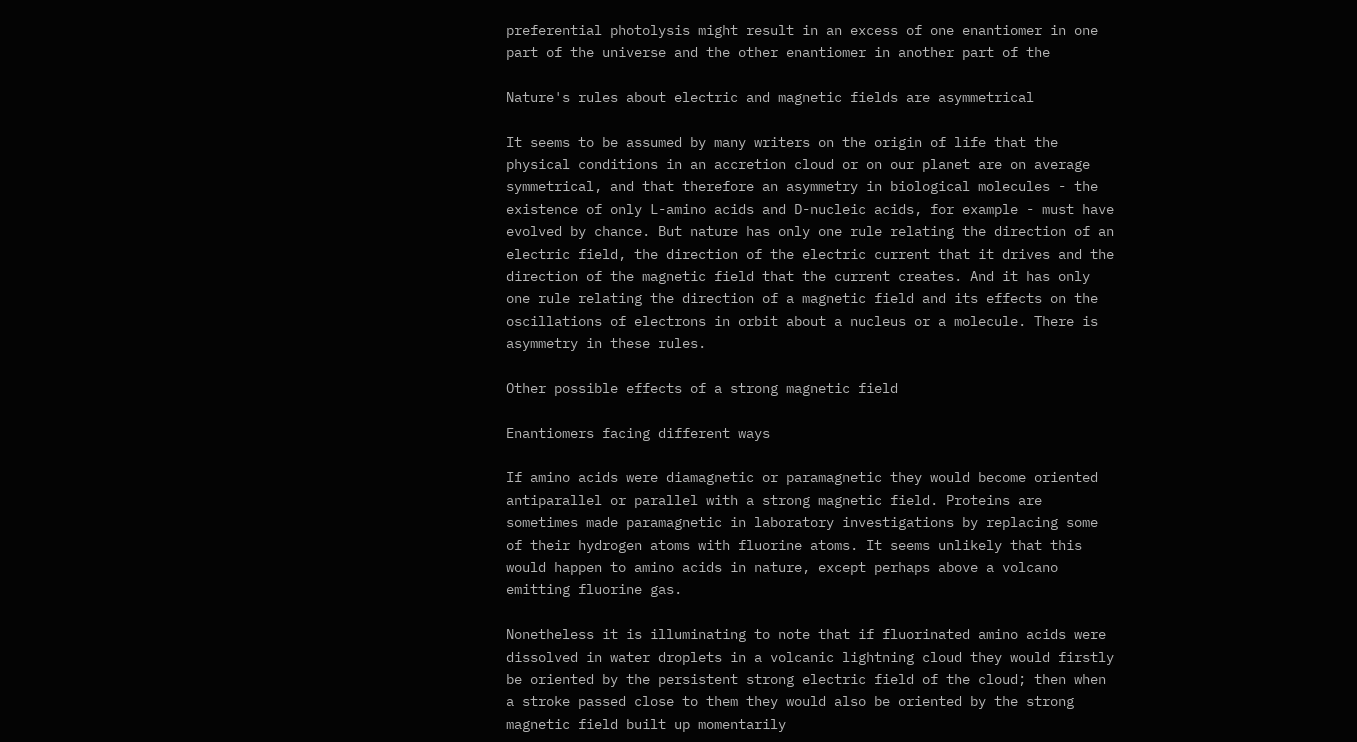preferential photolysis might result in an excess of one enantiomer in one
part of the universe and the other enantiomer in another part of the

Nature's rules about electric and magnetic fields are asymmetrical

It seems to be assumed by many writers on the origin of life that the
physical conditions in an accretion cloud or on our planet are on average
symmetrical, and that therefore an asymmetry in biological molecules - the
existence of only L-amino acids and D-nucleic acids, for example - must have
evolved by chance. But nature has only one rule relating the direction of an
electric field, the direction of the electric current that it drives and the
direction of the magnetic field that the current creates. And it has only
one rule relating the direction of a magnetic field and its effects on the
oscillations of electrons in orbit about a nucleus or a molecule. There is
asymmetry in these rules.

Other possible effects of a strong magnetic field

Enantiomers facing different ways

If amino acids were diamagnetic or paramagnetic they would become oriented
antiparallel or parallel with a strong magnetic field. Proteins are
sometimes made paramagnetic in laboratory investigations by replacing some
of their hydrogen atoms with fluorine atoms. It seems unlikely that this
would happen to amino acids in nature, except perhaps above a volcano
emitting fluorine gas.

Nonetheless it is illuminating to note that if fluorinated amino acids were
dissolved in water droplets in a volcanic lightning cloud they would firstly
be oriented by the persistent strong electric field of the cloud; then when
a stroke passed close to them they would also be oriented by the strong
magnetic field built up momentarily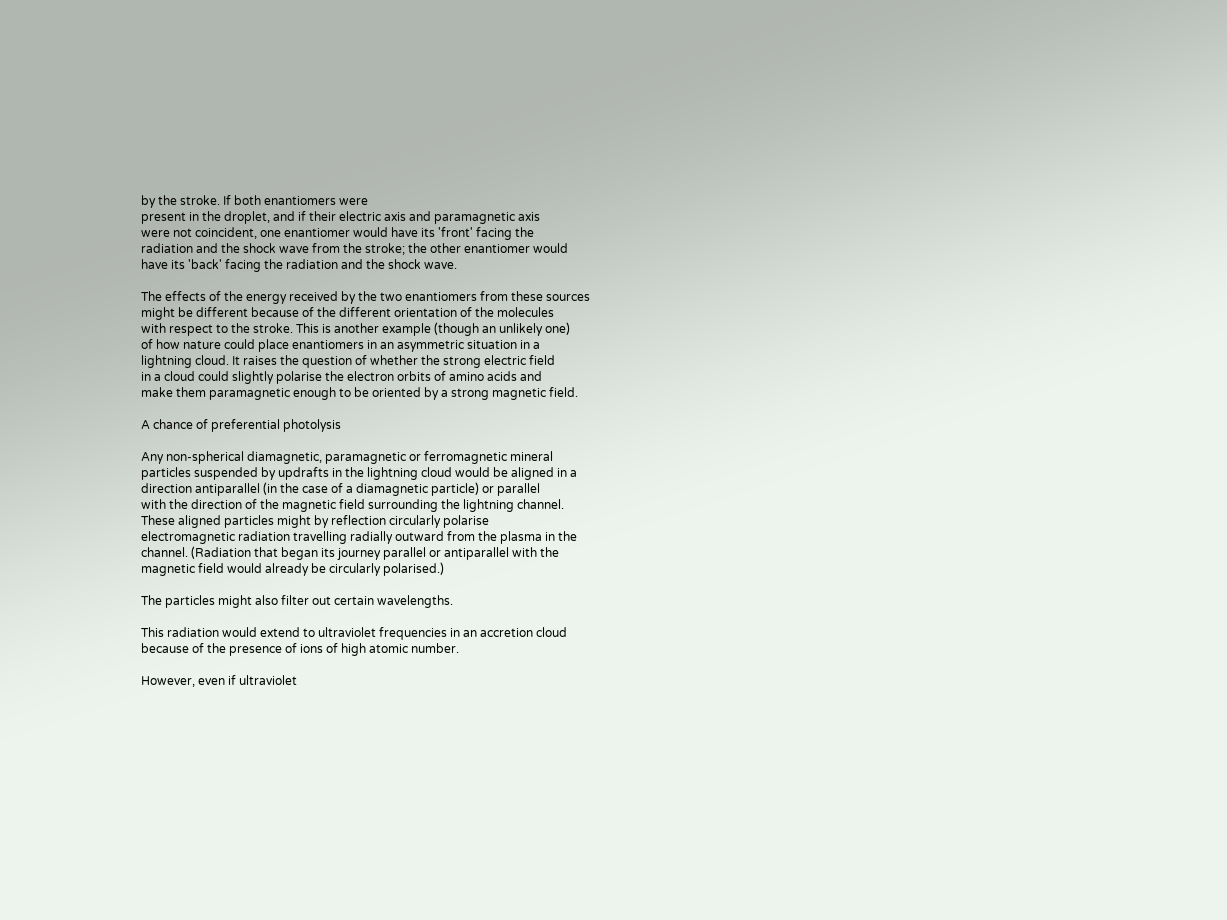by the stroke. If both enantiomers were
present in the droplet, and if their electric axis and paramagnetic axis
were not coincident, one enantiomer would have its 'front' facing the
radiation and the shock wave from the stroke; the other enantiomer would
have its 'back' facing the radiation and the shock wave.

The effects of the energy received by the two enantiomers from these sources
might be different because of the different orientation of the molecules
with respect to the stroke. This is another example (though an unlikely one)
of how nature could place enantiomers in an asymmetric situation in a
lightning cloud. It raises the question of whether the strong electric field
in a cloud could slightly polarise the electron orbits of amino acids and
make them paramagnetic enough to be oriented by a strong magnetic field.

A chance of preferential photolysis

Any non-spherical diamagnetic, paramagnetic or ferromagnetic mineral
particles suspended by updrafts in the lightning cloud would be aligned in a
direction antiparallel (in the case of a diamagnetic particle) or parallel
with the direction of the magnetic field surrounding the lightning channel.
These aligned particles might by reflection circularly polarise
electromagnetic radiation travelling radially outward from the plasma in the
channel. (Radiation that began its journey parallel or antiparallel with the
magnetic field would already be circularly polarised.)

The particles might also filter out certain wavelengths.

This radiation would extend to ultraviolet frequencies in an accretion cloud
because of the presence of ions of high atomic number.

However, even if ultraviolet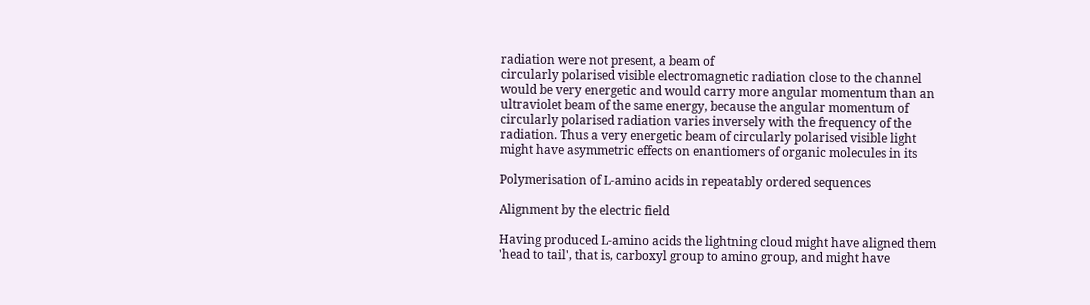radiation were not present, a beam of
circularly polarised visible electromagnetic radiation close to the channel
would be very energetic and would carry more angular momentum than an
ultraviolet beam of the same energy, because the angular momentum of
circularly polarised radiation varies inversely with the frequency of the
radiation. Thus a very energetic beam of circularly polarised visible light
might have asymmetric effects on enantiomers of organic molecules in its

Polymerisation of L-amino acids in repeatably ordered sequences

Alignment by the electric field

Having produced L-amino acids the lightning cloud might have aligned them
'head to tail', that is, carboxyl group to amino group, and might have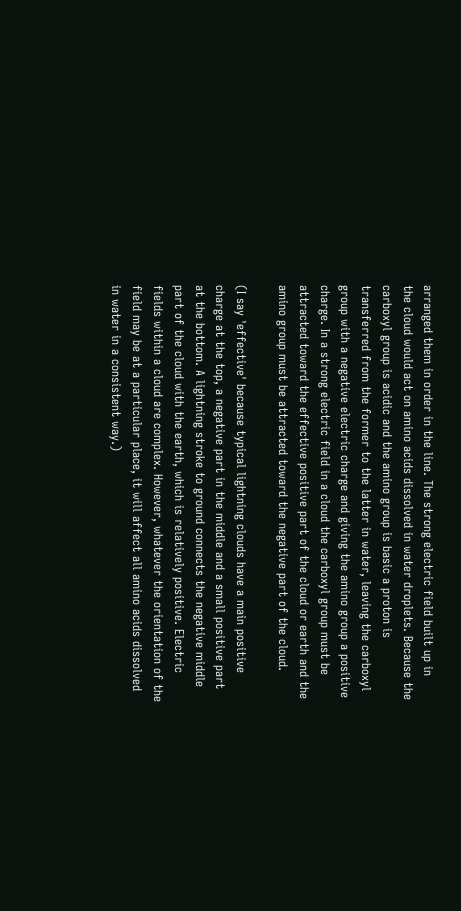arranged them in order in the line. The strong electric field built up in
the cloud would act on amino acids dissolved in water droplets. Because the
carboxyl group is acidic and the amino group is basic a proton is
transferred from the former to the latter in water, leaving the carboxyl
group with a negative electric charge and giving the amino group a positive
charge. In a strong electric field in a cloud the carboxyl group must be
attracted toward the effective positive part of the cloud or earth and the
amino group must be attracted toward the negative part of the cloud.

(I say 'effective' because typical lightning clouds have a main positive
charge at the top, a negative part in the middle and a small positive part
at the bottom. A lightning stroke to ground connects the negative middle
part of the cloud with the earth, which is relatively positive. Electric
fields within a cloud are complex. However, whatever the orientation of the
field may be at a particular place, it will affect all amino acids dissolved
in water in a consistent way.)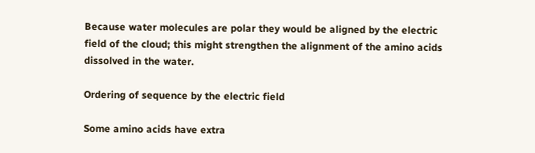Because water molecules are polar they would be aligned by the electric
field of the cloud; this might strengthen the alignment of the amino acids
dissolved in the water.

Ordering of sequence by the electric field

Some amino acids have extra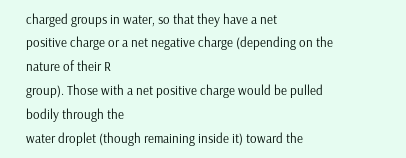charged groups in water, so that they have a net
positive charge or a net negative charge (depending on the nature of their R
group). Those with a net positive charge would be pulled bodily through the
water droplet (though remaining inside it) toward the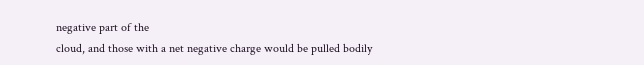negative part of the
cloud, and those with a net negative charge would be pulled bodily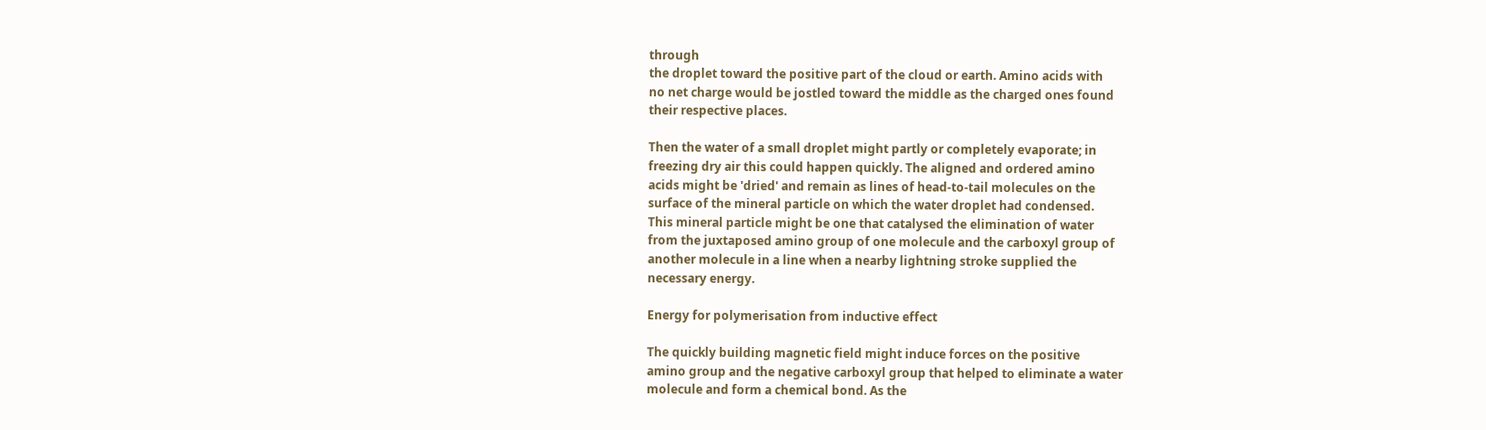through
the droplet toward the positive part of the cloud or earth. Amino acids with
no net charge would be jostled toward the middle as the charged ones found
their respective places.

Then the water of a small droplet might partly or completely evaporate; in
freezing dry air this could happen quickly. The aligned and ordered amino
acids might be 'dried' and remain as lines of head-to-tail molecules on the
surface of the mineral particle on which the water droplet had condensed.
This mineral particle might be one that catalysed the elimination of water
from the juxtaposed amino group of one molecule and the carboxyl group of
another molecule in a line when a nearby lightning stroke supplied the
necessary energy.

Energy for polymerisation from inductive effect

The quickly building magnetic field might induce forces on the positive
amino group and the negative carboxyl group that helped to eliminate a water
molecule and form a chemical bond. As the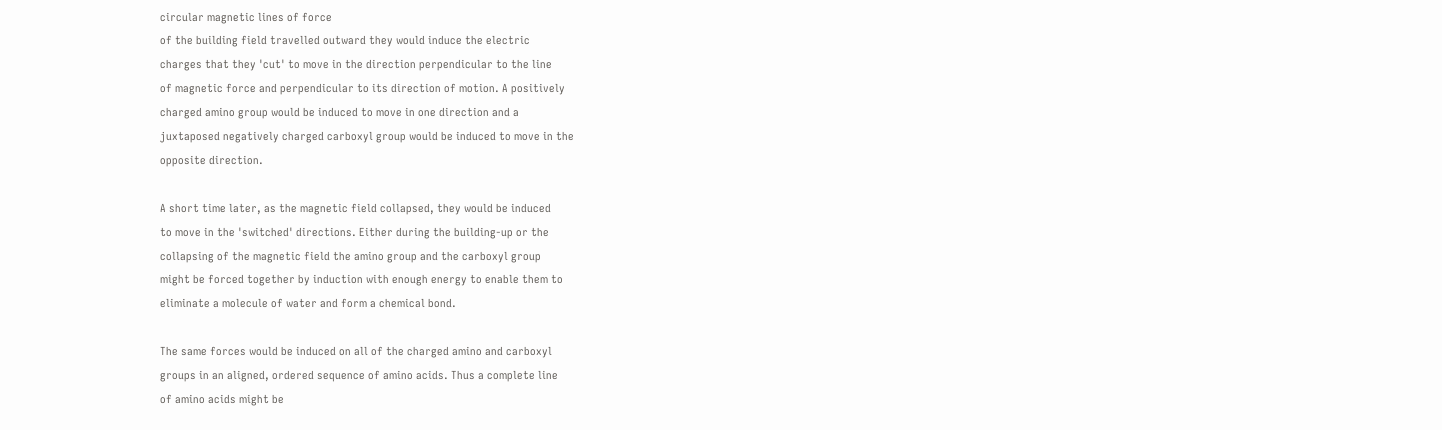circular magnetic lines of force
of the building field travelled outward they would induce the electric
charges that they 'cut' to move in the direction perpendicular to the line
of magnetic force and perpendicular to its direction of motion. A positively
charged amino group would be induced to move in one direction and a
juxtaposed negatively charged carboxyl group would be induced to move in the
opposite direction.

A short time later, as the magnetic field collapsed, they would be induced
to move in the 'switched' directions. Either during the building-up or the
collapsing of the magnetic field the amino group and the carboxyl group
might be forced together by induction with enough energy to enable them to
eliminate a molecule of water and form a chemical bond.

The same forces would be induced on all of the charged amino and carboxyl
groups in an aligned, ordered sequence of amino acids. Thus a complete line
of amino acids might be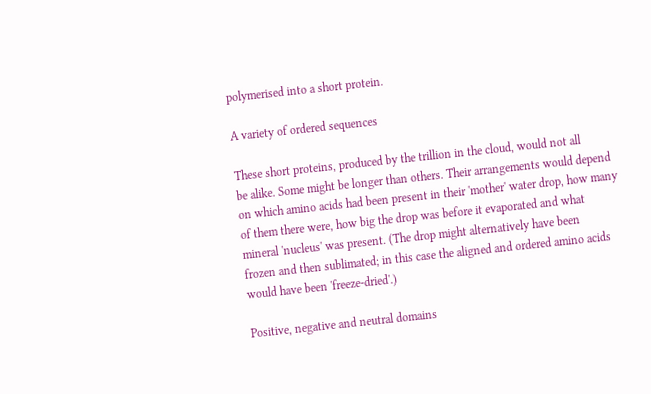polymerised into a short protein.

A variety of ordered sequences

These short proteins, produced by the trillion in the cloud, would not all
be alike. Some might be longer than others. Their arrangements would depend
on which amino acids had been present in their 'mother' water drop, how many
of them there were, how big the drop was before it evaporated and what
mineral 'nucleus' was present. (The drop might alternatively have been
frozen and then sublimated; in this case the aligned and ordered amino acids
would have been 'freeze-dried'.)

Positive, negative and neutral domains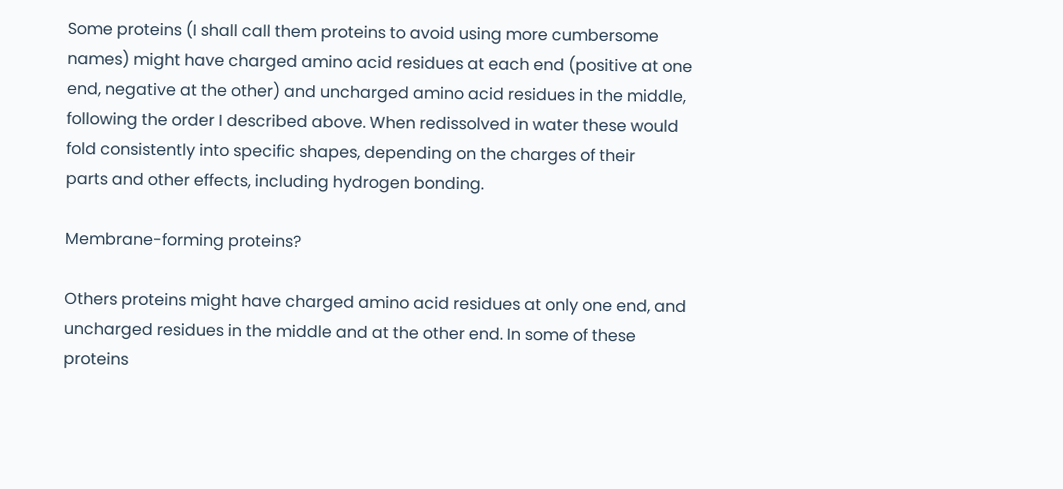Some proteins (I shall call them proteins to avoid using more cumbersome
names) might have charged amino acid residues at each end (positive at one
end, negative at the other) and uncharged amino acid residues in the middle,
following the order I described above. When redissolved in water these would
fold consistently into specific shapes, depending on the charges of their
parts and other effects, including hydrogen bonding.

Membrane-forming proteins?

Others proteins might have charged amino acid residues at only one end, and
uncharged residues in the middle and at the other end. In some of these
proteins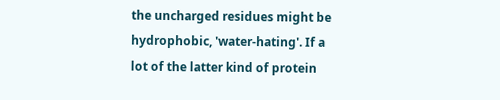the uncharged residues might be hydrophobic, 'water-hating'. If a
lot of the latter kind of protein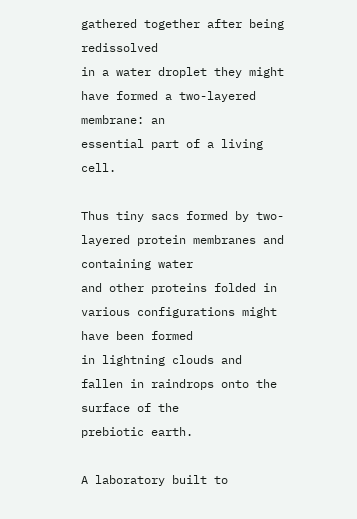gathered together after being redissolved
in a water droplet they might have formed a two-layered membrane: an
essential part of a living cell.

Thus tiny sacs formed by two-layered protein membranes and containing water
and other proteins folded in various configurations might have been formed
in lightning clouds and fallen in raindrops onto the surface of the
prebiotic earth.

A laboratory built to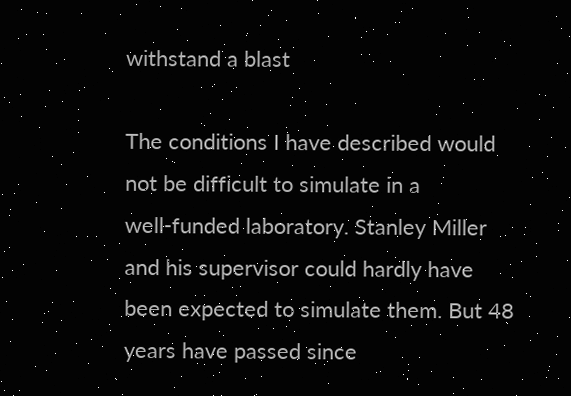withstand a blast

The conditions I have described would not be difficult to simulate in a
well-funded laboratory. Stanley Miller and his supervisor could hardly have
been expected to simulate them. But 48 years have passed since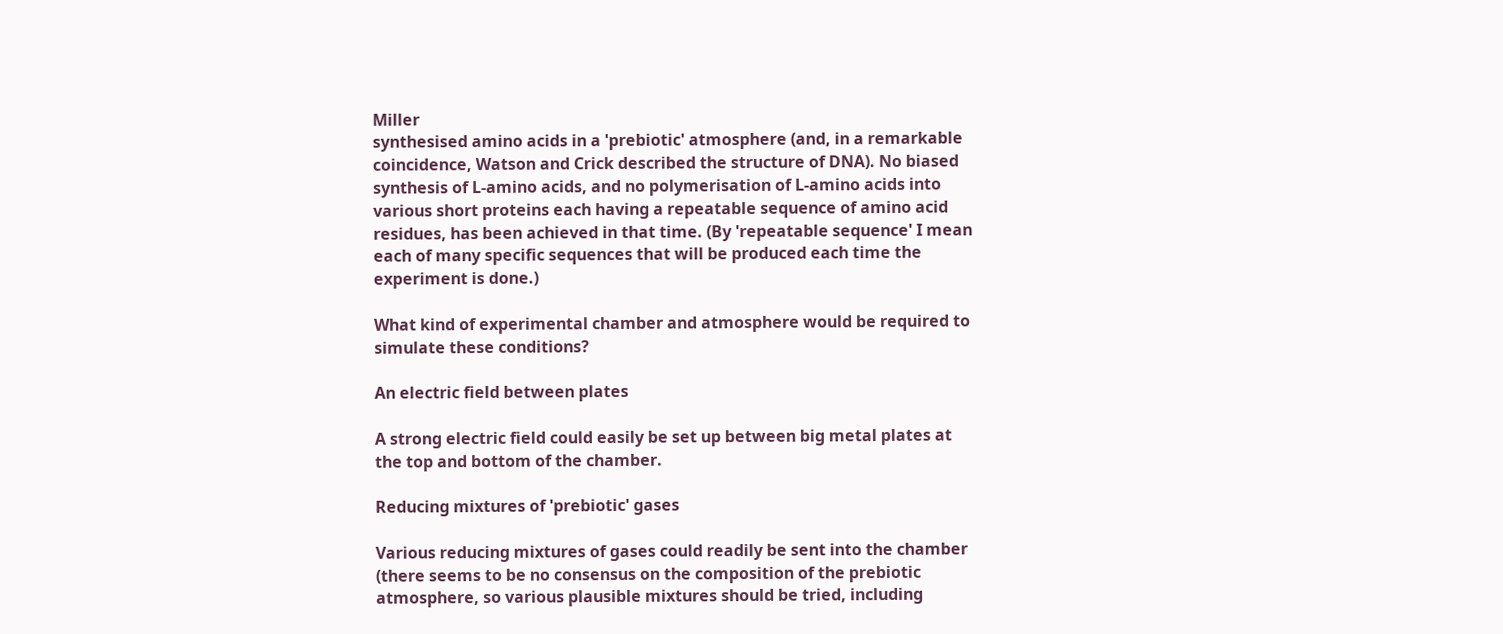Miller
synthesised amino acids in a 'prebiotic' atmosphere (and, in a remarkable
coincidence, Watson and Crick described the structure of DNA). No biased
synthesis of L-amino acids, and no polymerisation of L-amino acids into
various short proteins each having a repeatable sequence of amino acid
residues, has been achieved in that time. (By 'repeatable sequence' I mean
each of many specific sequences that will be produced each time the
experiment is done.)

What kind of experimental chamber and atmosphere would be required to
simulate these conditions?

An electric field between plates

A strong electric field could easily be set up between big metal plates at
the top and bottom of the chamber.

Reducing mixtures of 'prebiotic' gases

Various reducing mixtures of gases could readily be sent into the chamber
(there seems to be no consensus on the composition of the prebiotic
atmosphere, so various plausible mixtures should be tried, including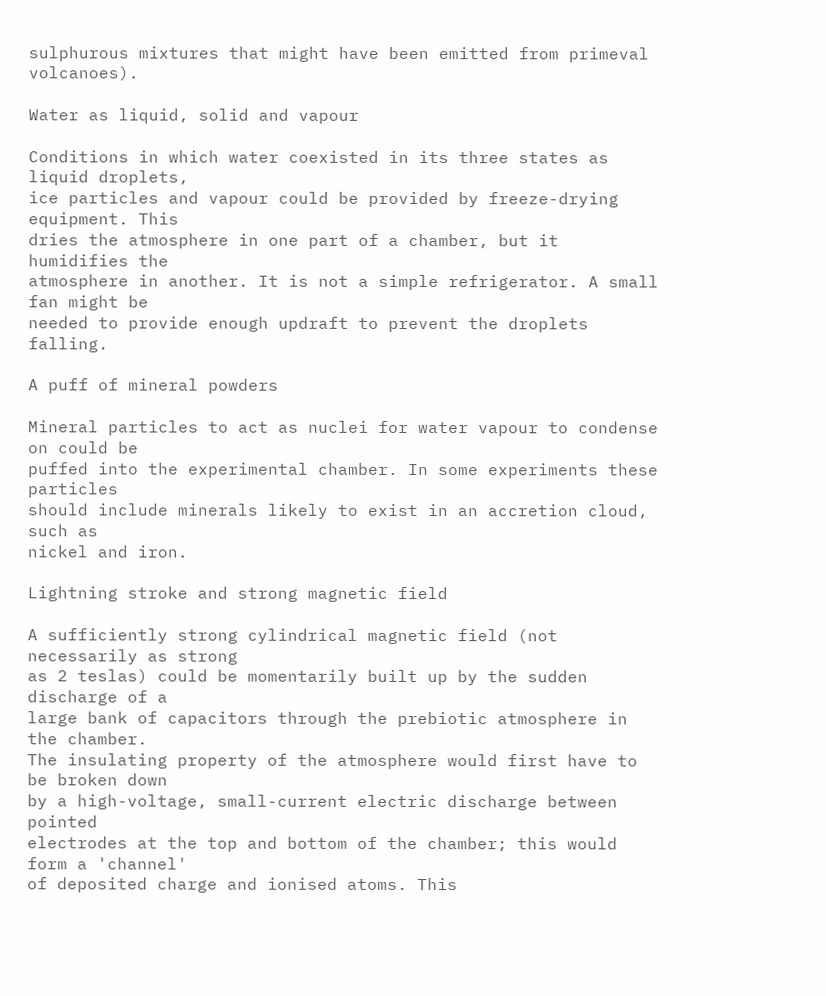sulphurous mixtures that might have been emitted from primeval volcanoes).

Water as liquid, solid and vapour

Conditions in which water coexisted in its three states as liquid droplets,
ice particles and vapour could be provided by freeze-drying equipment. This
dries the atmosphere in one part of a chamber, but it humidifies the
atmosphere in another. It is not a simple refrigerator. A small fan might be
needed to provide enough updraft to prevent the droplets falling.

A puff of mineral powders

Mineral particles to act as nuclei for water vapour to condense on could be
puffed into the experimental chamber. In some experiments these particles
should include minerals likely to exist in an accretion cloud, such as
nickel and iron.

Lightning stroke and strong magnetic field

A sufficiently strong cylindrical magnetic field (not necessarily as strong
as 2 teslas) could be momentarily built up by the sudden discharge of a
large bank of capacitors through the prebiotic atmosphere in the chamber.
The insulating property of the atmosphere would first have to be broken down
by a high-voltage, small-current electric discharge between pointed
electrodes at the top and bottom of the chamber; this would form a 'channel'
of deposited charge and ionised atoms. This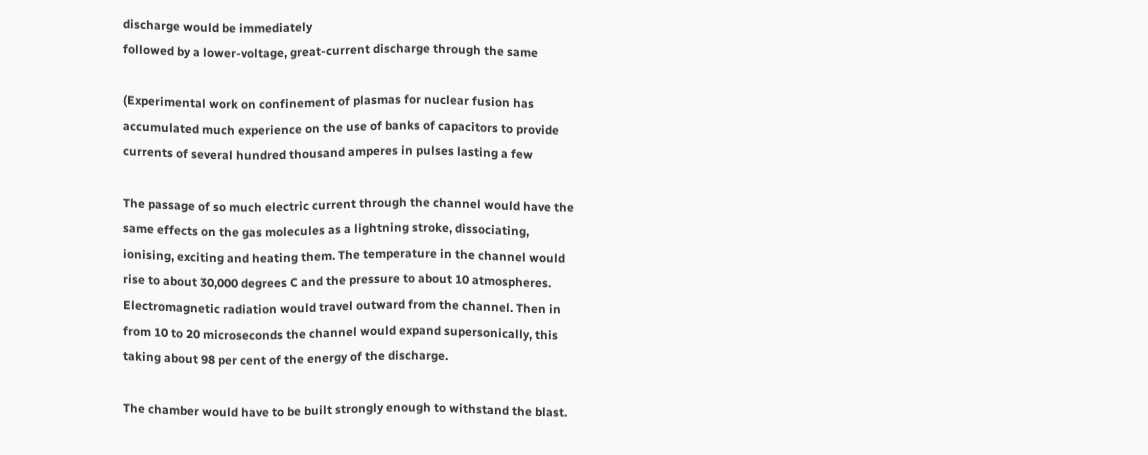discharge would be immediately
followed by a lower-voltage, great-current discharge through the same

(Experimental work on confinement of plasmas for nuclear fusion has
accumulated much experience on the use of banks of capacitors to provide
currents of several hundred thousand amperes in pulses lasting a few

The passage of so much electric current through the channel would have the
same effects on the gas molecules as a lightning stroke, dissociating,
ionising, exciting and heating them. The temperature in the channel would
rise to about 30,000 degrees C and the pressure to about 10 atmospheres.
Electromagnetic radiation would travel outward from the channel. Then in
from 10 to 20 microseconds the channel would expand supersonically, this
taking about 98 per cent of the energy of the discharge.

The chamber would have to be built strongly enough to withstand the blast.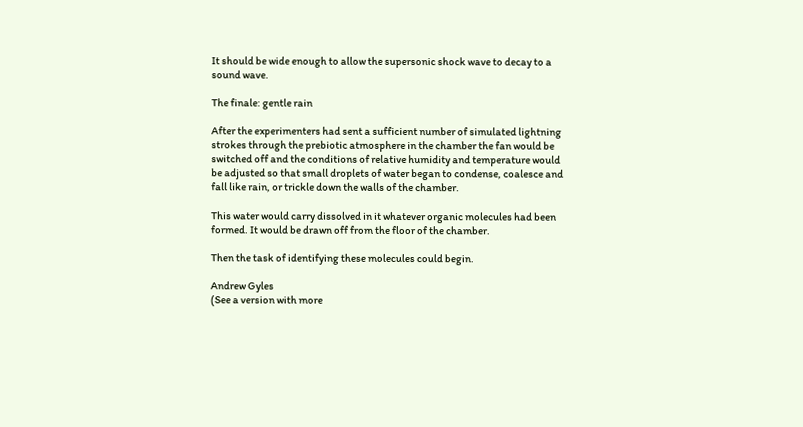It should be wide enough to allow the supersonic shock wave to decay to a
sound wave.

The finale: gentle rain

After the experimenters had sent a sufficient number of simulated lightning
strokes through the prebiotic atmosphere in the chamber the fan would be
switched off and the conditions of relative humidity and temperature would
be adjusted so that small droplets of water began to condense, coalesce and
fall like rain, or trickle down the walls of the chamber.

This water would carry dissolved in it whatever organic molecules had been
formed. It would be drawn off from the floor of the chamber.

Then the task of identifying these molecules could begin.

Andrew Gyles
(See a version with more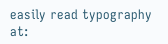easily read typography at: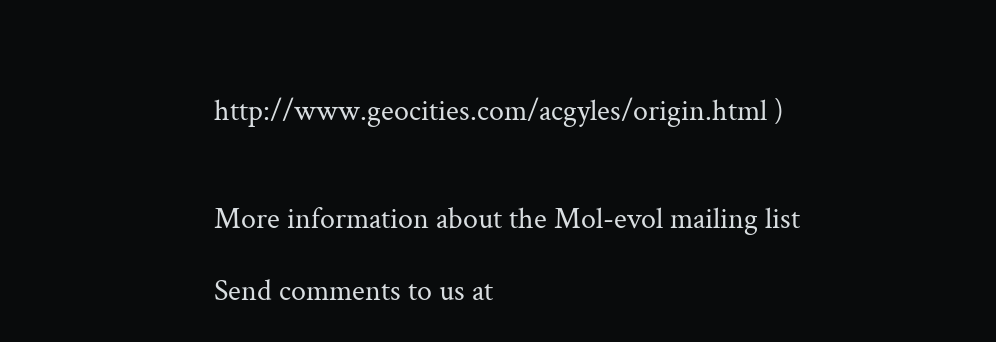http://www.geocities.com/acgyles/origin.html )


More information about the Mol-evol mailing list

Send comments to us at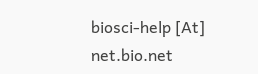biosci-help [At] net.bio.net